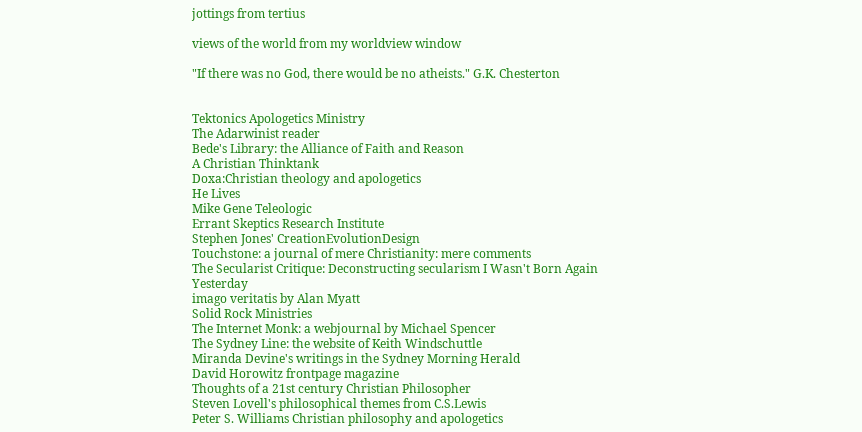jottings from tertius

views of the world from my worldview window

"If there was no God, there would be no atheists." G.K. Chesterton


Tektonics Apologetics Ministry
The Adarwinist reader
Bede's Library: the Alliance of Faith and Reason
A Christian Thinktank
Doxa:Christian theology and apologetics
He Lives
Mike Gene Teleologic
Errant Skeptics Research Institute
Stephen Jones' CreationEvolutionDesign
Touchstone: a journal of mere Christianity: mere comments
The Secularist Critique: Deconstructing secularism I Wasn't Born Again Yesterday
imago veritatis by Alan Myatt
Solid Rock Ministries
The Internet Monk: a webjournal by Michael Spencer
The Sydney Line: the website of Keith Windschuttle
Miranda Devine's writings in the Sydney Morning Herald
David Horowitz frontpage magazine
Thoughts of a 21st century Christian Philosopher
Steven Lovell's philosophical themes from C.S.Lewis
Peter S. Williams Christian philosophy and apologetics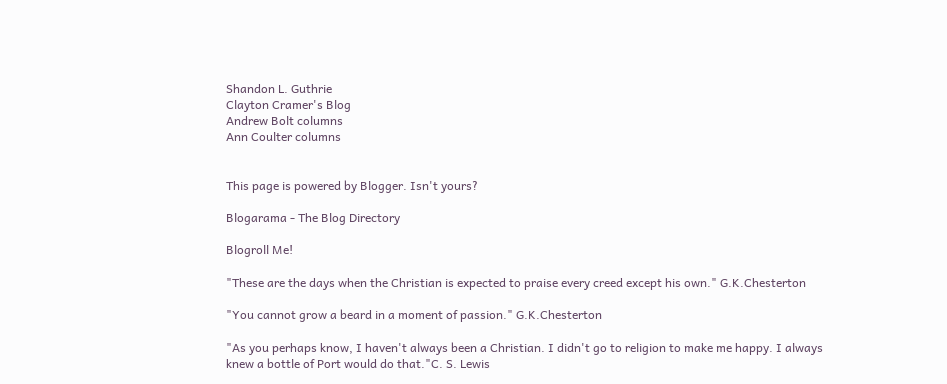Shandon L. Guthrie
Clayton Cramer's Blog
Andrew Bolt columns
Ann Coulter columns


This page is powered by Blogger. Isn't yours?

Blogarama - The Blog Directory

Blogroll Me!

"These are the days when the Christian is expected to praise every creed except his own." G.K.Chesterton

"You cannot grow a beard in a moment of passion." G.K.Chesterton

"As you perhaps know, I haven't always been a Christian. I didn't go to religion to make me happy. I always knew a bottle of Port would do that."C. S. Lewis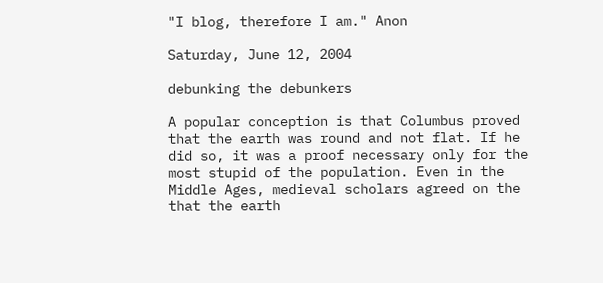"I blog, therefore I am." Anon

Saturday, June 12, 2004

debunking the debunkers

A popular conception is that Columbus proved that the earth was round and not flat. If he did so, it was a proof necessary only for the most stupid of the population. Even in the Middle Ages, medieval scholars agreed on the that the earth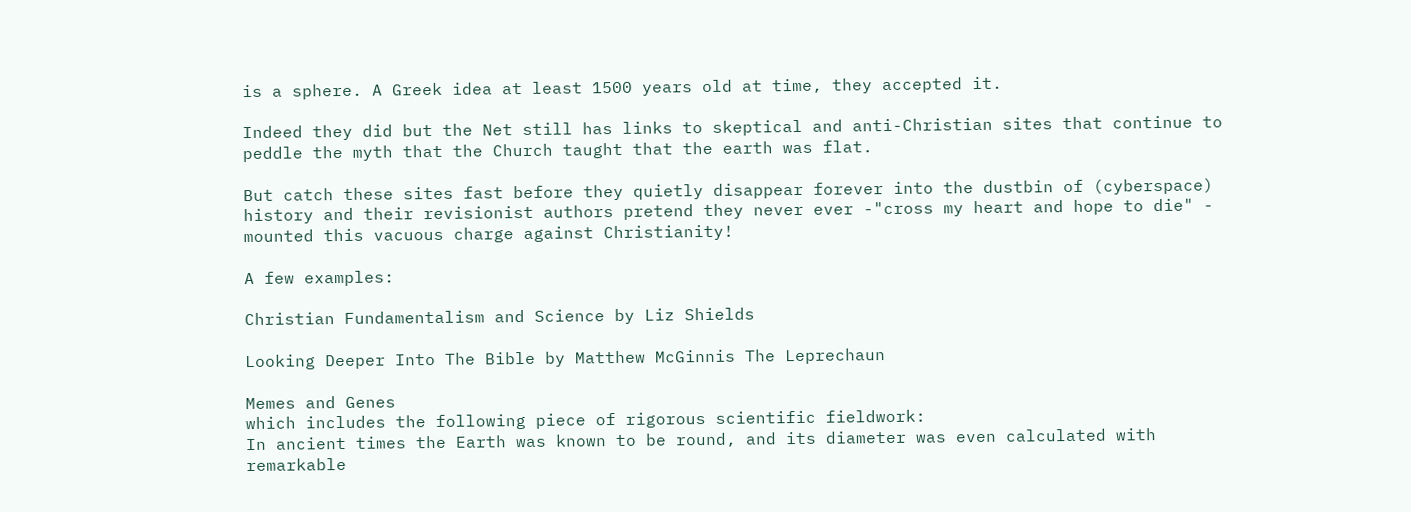is a sphere. A Greek idea at least 1500 years old at time, they accepted it.

Indeed they did but the Net still has links to skeptical and anti-Christian sites that continue to peddle the myth that the Church taught that the earth was flat.

But catch these sites fast before they quietly disappear forever into the dustbin of (cyberspace) history and their revisionist authors pretend they never ever -"cross my heart and hope to die" - mounted this vacuous charge against Christianity!

A few examples:

Christian Fundamentalism and Science by Liz Shields

Looking Deeper Into The Bible by Matthew McGinnis The Leprechaun

Memes and Genes
which includes the following piece of rigorous scientific fieldwork:
In ancient times the Earth was known to be round, and its diameter was even calculated with remarkable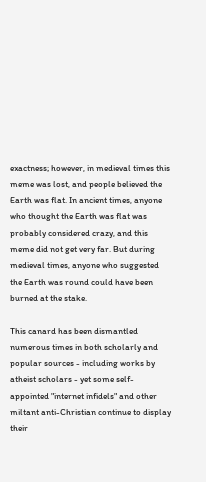exactness; however, in medieval times this meme was lost, and people believed the Earth was flat. In ancient times, anyone who thought the Earth was flat was probably considered crazy, and this meme did not get very far. But during medieval times, anyone who suggested the Earth was round could have been burned at the stake.

This canard has been dismantled numerous times in both scholarly and popular sources - including works by atheist scholars - yet some self-appointed "internet infidels" and other miltant anti-Christian continue to display their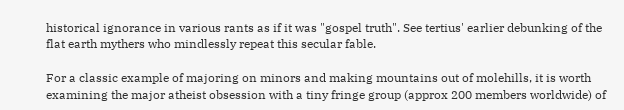historical ignorance in various rants as if it was "gospel truth". See tertius' earlier debunking of the flat earth mythers who mindlessly repeat this secular fable.

For a classic example of majoring on minors and making mountains out of molehills, it is worth examining the major atheist obsession with a tiny fringe group (approx 200 members worldwide) of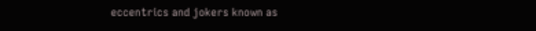eccentrics and jokers known as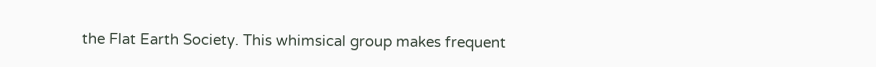the Flat Earth Society. This whimsical group makes frequent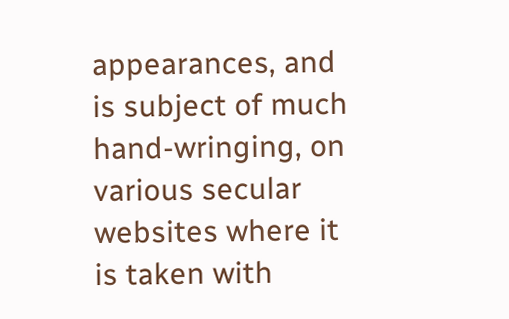appearances, and is subject of much hand-wringing, on various secular websites where it is taken with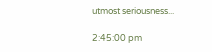utmost seriousness...

2:45:00 pm